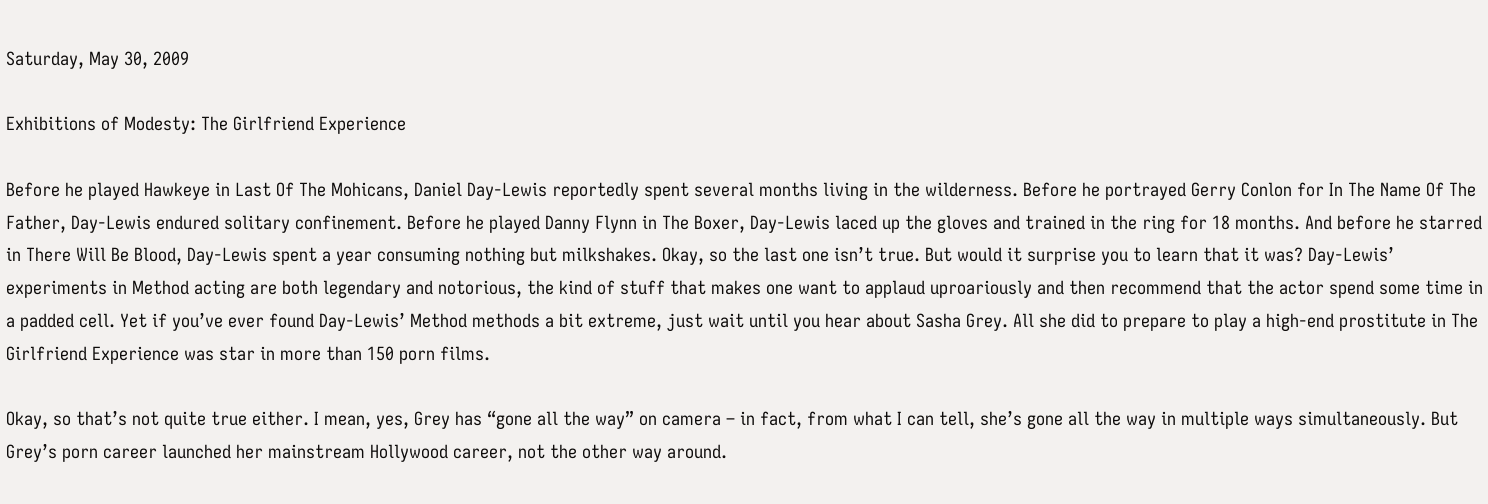Saturday, May 30, 2009

Exhibitions of Modesty: The Girlfriend Experience

Before he played Hawkeye in Last Of The Mohicans, Daniel Day-Lewis reportedly spent several months living in the wilderness. Before he portrayed Gerry Conlon for In The Name Of The Father, Day-Lewis endured solitary confinement. Before he played Danny Flynn in The Boxer, Day-Lewis laced up the gloves and trained in the ring for 18 months. And before he starred in There Will Be Blood, Day-Lewis spent a year consuming nothing but milkshakes. Okay, so the last one isn’t true. But would it surprise you to learn that it was? Day-Lewis’ experiments in Method acting are both legendary and notorious, the kind of stuff that makes one want to applaud uproariously and then recommend that the actor spend some time in a padded cell. Yet if you’ve ever found Day-Lewis’ Method methods a bit extreme, just wait until you hear about Sasha Grey. All she did to prepare to play a high-end prostitute in The Girlfriend Experience was star in more than 150 porn films.

Okay, so that’s not quite true either. I mean, yes, Grey has “gone all the way” on camera – in fact, from what I can tell, she’s gone all the way in multiple ways simultaneously. But Grey’s porn career launched her mainstream Hollywood career, not the other way around.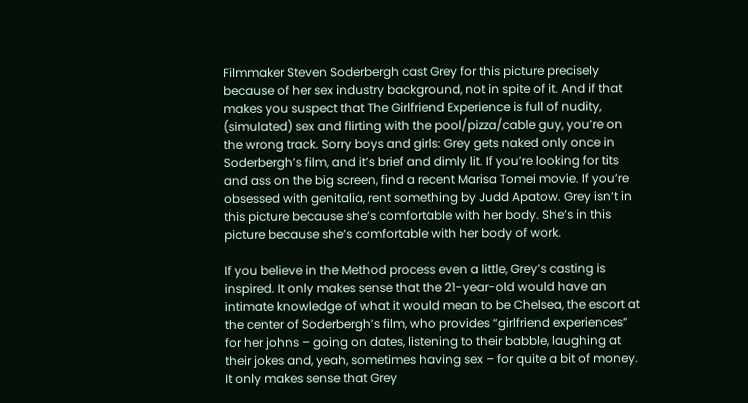Filmmaker Steven Soderbergh cast Grey for this picture precisely because of her sex industry background, not in spite of it. And if that makes you suspect that The Girlfriend Experience is full of nudity, (simulated) sex and flirting with the pool/pizza/cable guy, you’re on the wrong track. Sorry boys and girls: Grey gets naked only once in Soderbergh’s film, and it’s brief and dimly lit. If you’re looking for tits and ass on the big screen, find a recent Marisa Tomei movie. If you’re obsessed with genitalia, rent something by Judd Apatow. Grey isn’t in this picture because she’s comfortable with her body. She’s in this picture because she’s comfortable with her body of work.

If you believe in the Method process even a little, Grey’s casting is inspired. It only makes sense that the 21-year-old would have an intimate knowledge of what it would mean to be Chelsea, the escort at the center of Soderbergh’s film, who provides “girlfriend experiences” for her johns – going on dates, listening to their babble, laughing at their jokes and, yeah, sometimes having sex – for quite a bit of money. It only makes sense that Grey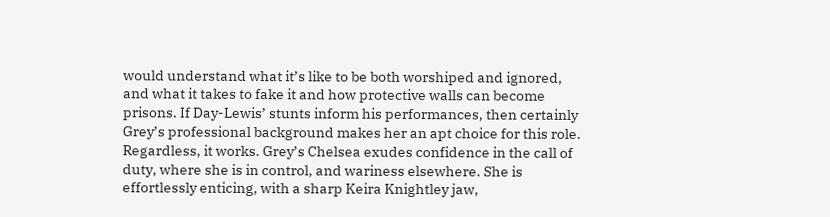would understand what it’s like to be both worshiped and ignored, and what it takes to fake it and how protective walls can become prisons. If Day-Lewis’ stunts inform his performances, then certainly Grey’s professional background makes her an apt choice for this role. Regardless, it works. Grey’s Chelsea exudes confidence in the call of duty, where she is in control, and wariness elsewhere. She is effortlessly enticing, with a sharp Keira Knightley jaw,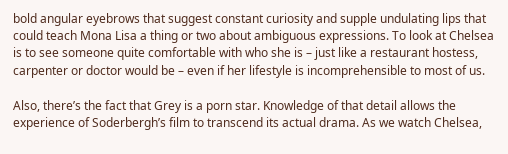bold angular eyebrows that suggest constant curiosity and supple undulating lips that could teach Mona Lisa a thing or two about ambiguous expressions. To look at Chelsea is to see someone quite comfortable with who she is – just like a restaurant hostess, carpenter or doctor would be – even if her lifestyle is incomprehensible to most of us.

Also, there’s the fact that Grey is a porn star. Knowledge of that detail allows the experience of Soderbergh’s film to transcend its actual drama. As we watch Chelsea,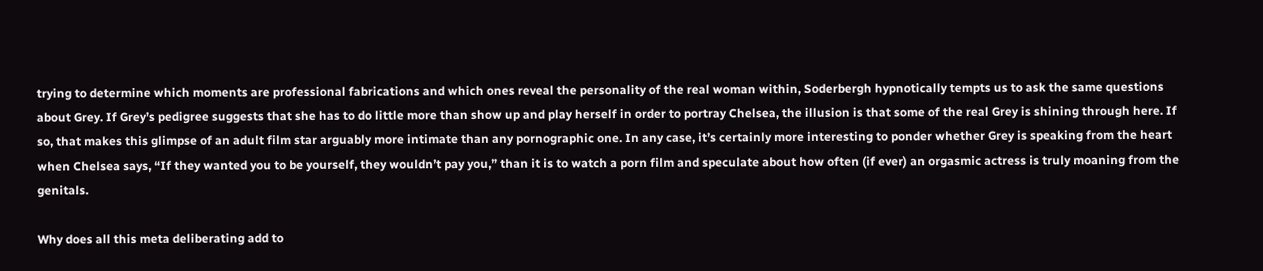trying to determine which moments are professional fabrications and which ones reveal the personality of the real woman within, Soderbergh hypnotically tempts us to ask the same questions about Grey. If Grey’s pedigree suggests that she has to do little more than show up and play herself in order to portray Chelsea, the illusion is that some of the real Grey is shining through here. If so, that makes this glimpse of an adult film star arguably more intimate than any pornographic one. In any case, it’s certainly more interesting to ponder whether Grey is speaking from the heart when Chelsea says, “If they wanted you to be yourself, they wouldn’t pay you,” than it is to watch a porn film and speculate about how often (if ever) an orgasmic actress is truly moaning from the genitals.

Why does all this meta deliberating add to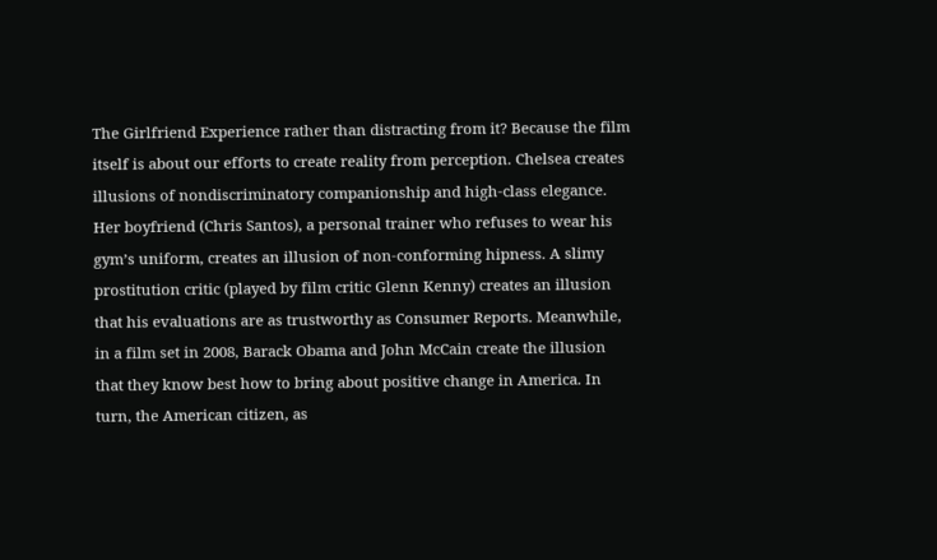The Girlfriend Experience rather than distracting from it? Because the film itself is about our efforts to create reality from perception. Chelsea creates illusions of nondiscriminatory companionship and high-class elegance. Her boyfriend (Chris Santos), a personal trainer who refuses to wear his gym’s uniform, creates an illusion of non-conforming hipness. A slimy prostitution critic (played by film critic Glenn Kenny) creates an illusion that his evaluations are as trustworthy as Consumer Reports. Meanwhile, in a film set in 2008, Barack Obama and John McCain create the illusion that they know best how to bring about positive change in America. In turn, the American citizen, as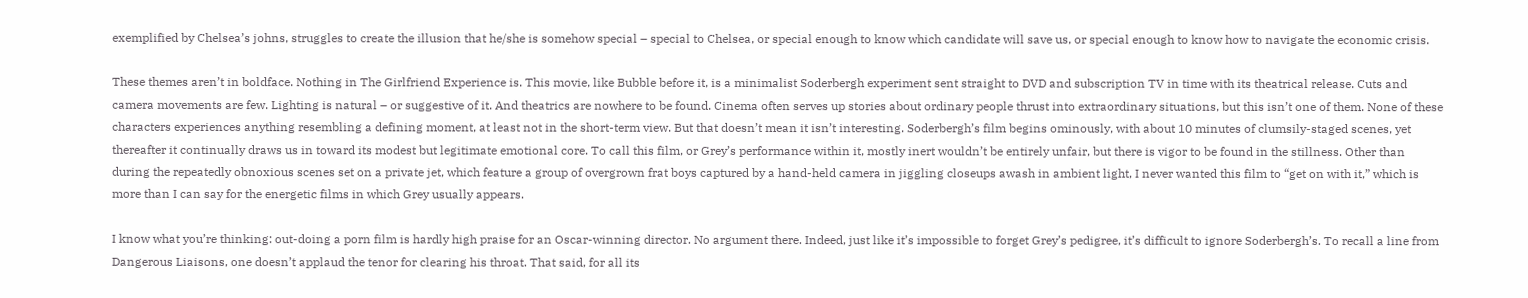exemplified by Chelsea’s johns, struggles to create the illusion that he/she is somehow special – special to Chelsea, or special enough to know which candidate will save us, or special enough to know how to navigate the economic crisis.

These themes aren’t in boldface. Nothing in The Girlfriend Experience is. This movie, like Bubble before it, is a minimalist Soderbergh experiment sent straight to DVD and subscription TV in time with its theatrical release. Cuts and camera movements are few. Lighting is natural – or suggestive of it. And theatrics are nowhere to be found. Cinema often serves up stories about ordinary people thrust into extraordinary situations, but this isn’t one of them. None of these characters experiences anything resembling a defining moment, at least not in the short-term view. But that doesn’t mean it isn’t interesting. Soderbergh’s film begins ominously, with about 10 minutes of clumsily-staged scenes, yet thereafter it continually draws us in toward its modest but legitimate emotional core. To call this film, or Grey’s performance within it, mostly inert wouldn’t be entirely unfair, but there is vigor to be found in the stillness. Other than during the repeatedly obnoxious scenes set on a private jet, which feature a group of overgrown frat boys captured by a hand-held camera in jiggling closeups awash in ambient light, I never wanted this film to “get on with it,” which is more than I can say for the energetic films in which Grey usually appears.

I know what you’re thinking: out-doing a porn film is hardly high praise for an Oscar-winning director. No argument there. Indeed, just like it’s impossible to forget Grey’s pedigree, it’s difficult to ignore Soderbergh’s. To recall a line from Dangerous Liaisons, one doesn’t applaud the tenor for clearing his throat. That said, for all its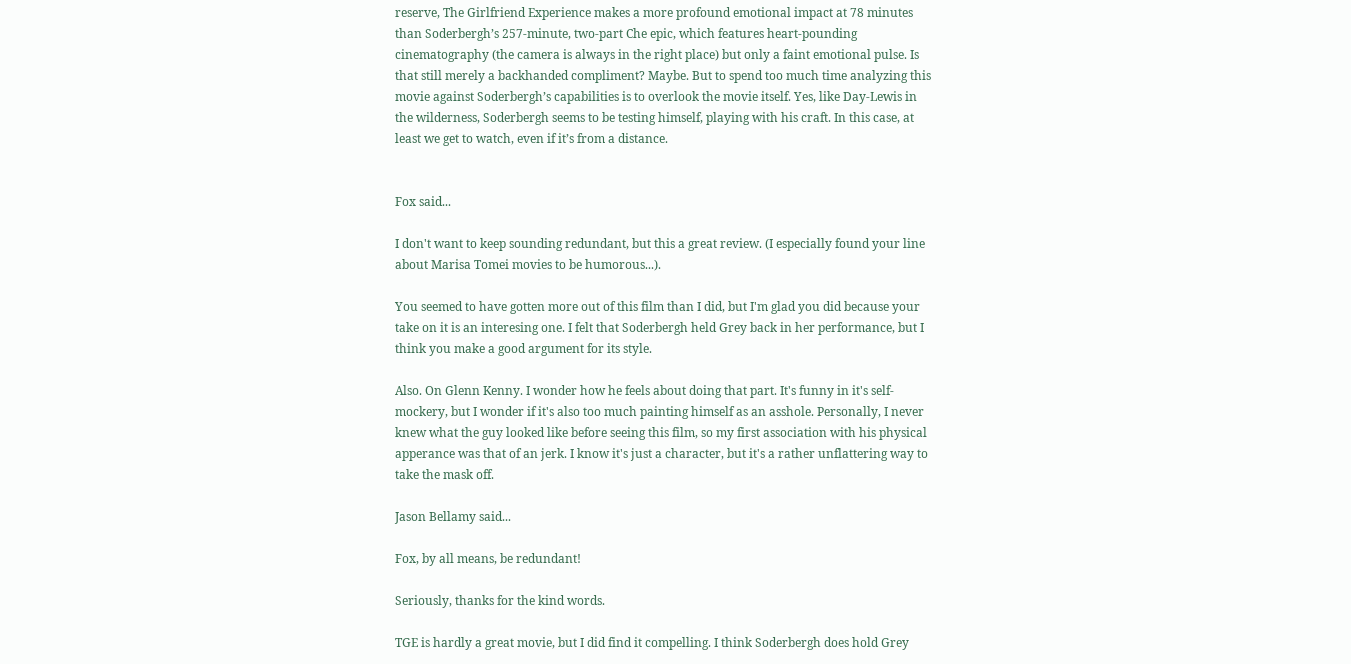reserve, The Girlfriend Experience makes a more profound emotional impact at 78 minutes than Soderbergh’s 257-minute, two-part Che epic, which features heart-pounding cinematography (the camera is always in the right place) but only a faint emotional pulse. Is that still merely a backhanded compliment? Maybe. But to spend too much time analyzing this movie against Soderbergh’s capabilities is to overlook the movie itself. Yes, like Day-Lewis in the wilderness, Soderbergh seems to be testing himself, playing with his craft. In this case, at least we get to watch, even if it’s from a distance.


Fox said...

I don't want to keep sounding redundant, but this a great review. (I especially found your line about Marisa Tomei movies to be humorous...).

You seemed to have gotten more out of this film than I did, but I'm glad you did because your take on it is an interesing one. I felt that Soderbergh held Grey back in her performance, but I think you make a good argument for its style.

Also. On Glenn Kenny. I wonder how he feels about doing that part. It's funny in it's self-mockery, but I wonder if it's also too much painting himself as an asshole. Personally, I never knew what the guy looked like before seeing this film, so my first association with his physical apperance was that of an jerk. I know it's just a character, but it's a rather unflattering way to take the mask off.

Jason Bellamy said...

Fox, by all means, be redundant!

Seriously, thanks for the kind words.

TGE is hardly a great movie, but I did find it compelling. I think Soderbergh does hold Grey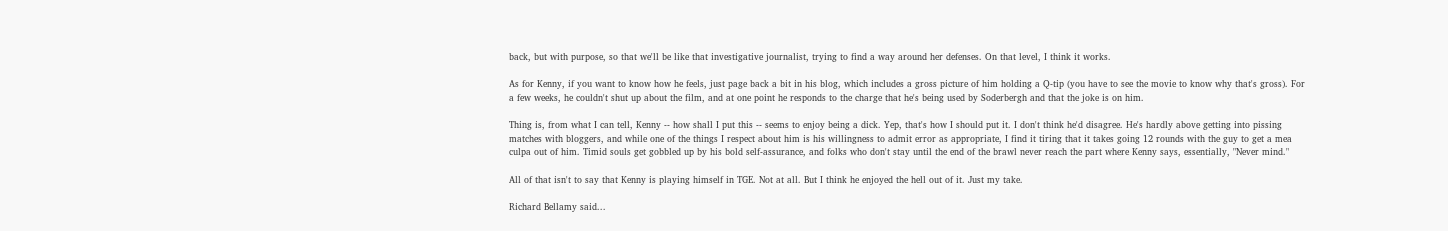back, but with purpose, so that we'll be like that investigative journalist, trying to find a way around her defenses. On that level, I think it works.

As for Kenny, if you want to know how he feels, just page back a bit in his blog, which includes a gross picture of him holding a Q-tip (you have to see the movie to know why that's gross). For a few weeks, he couldn't shut up about the film, and at one point he responds to the charge that he's being used by Soderbergh and that the joke is on him.

Thing is, from what I can tell, Kenny -- how shall I put this -- seems to enjoy being a dick. Yep, that's how I should put it. I don't think he'd disagree. He's hardly above getting into pissing matches with bloggers, and while one of the things I respect about him is his willingness to admit error as appropriate, I find it tiring that it takes going 12 rounds with the guy to get a mea culpa out of him. Timid souls get gobbled up by his bold self-assurance, and folks who don't stay until the end of the brawl never reach the part where Kenny says, essentially, "Never mind."

All of that isn't to say that Kenny is playing himself in TGE. Not at all. But I think he enjoyed the hell out of it. Just my take.

Richard Bellamy said...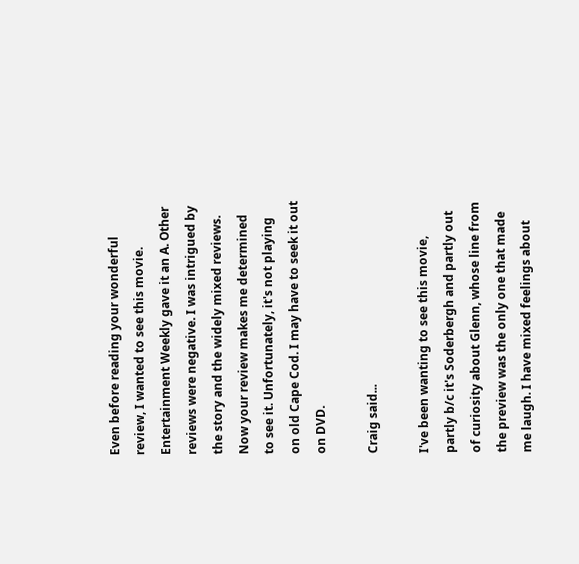Even before reading your wonderful review, I wanted to see this movie. Entertainment Weekly gave it an A. Other reviews were negative. I was intrigued by the story and the widely mixed reviews. Now your review makes me determined to see it. Unfortunately, it's not playing on old Cape Cod. I may have to seek it out on DVD.

Craig said...

I've been wanting to see this movie, partly b/c it's Soderbergh and partly out of curiosity about Glenn, whose line from the preview was the only one that made me laugh. I have mixed feelings about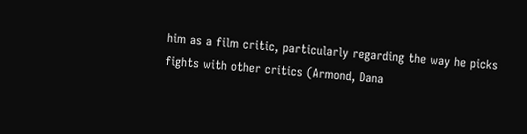him as a film critic, particularly regarding the way he picks fights with other critics (Armond, Dana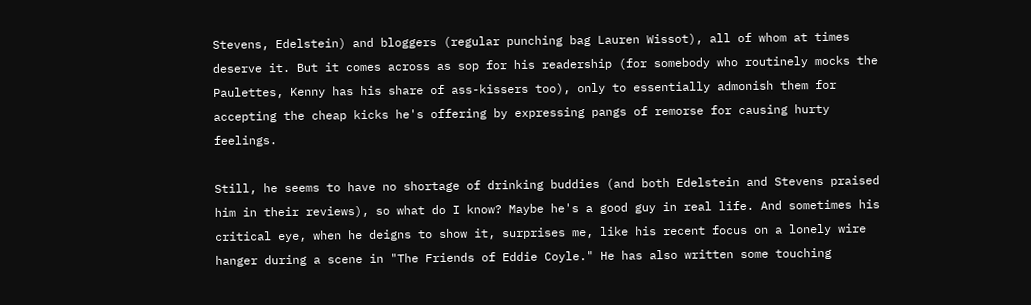Stevens, Edelstein) and bloggers (regular punching bag Lauren Wissot), all of whom at times deserve it. But it comes across as sop for his readership (for somebody who routinely mocks the Paulettes, Kenny has his share of ass-kissers too), only to essentially admonish them for accepting the cheap kicks he's offering by expressing pangs of remorse for causing hurty feelings.

Still, he seems to have no shortage of drinking buddies (and both Edelstein and Stevens praised him in their reviews), so what do I know? Maybe he's a good guy in real life. And sometimes his critical eye, when he deigns to show it, surprises me, like his recent focus on a lonely wire hanger during a scene in "The Friends of Eddie Coyle." He has also written some touching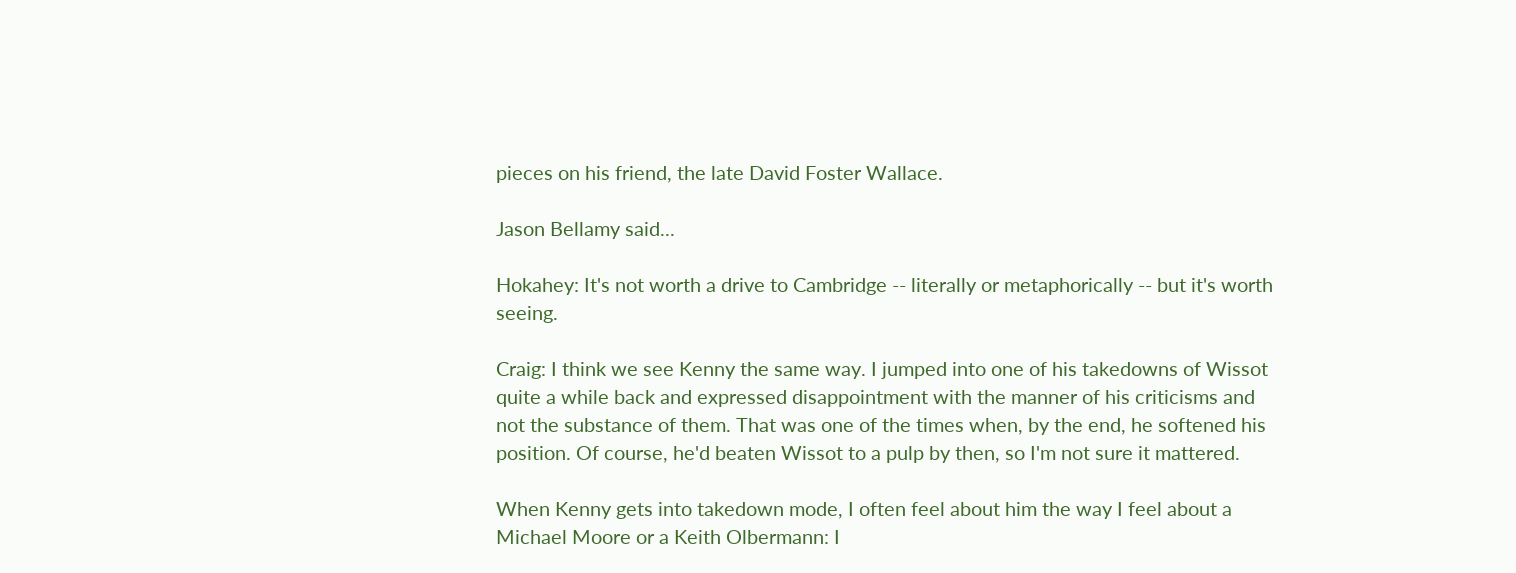pieces on his friend, the late David Foster Wallace.

Jason Bellamy said...

Hokahey: It's not worth a drive to Cambridge -- literally or metaphorically -- but it's worth seeing.

Craig: I think we see Kenny the same way. I jumped into one of his takedowns of Wissot quite a while back and expressed disappointment with the manner of his criticisms and not the substance of them. That was one of the times when, by the end, he softened his position. Of course, he'd beaten Wissot to a pulp by then, so I'm not sure it mattered.

When Kenny gets into takedown mode, I often feel about him the way I feel about a Michael Moore or a Keith Olbermann: I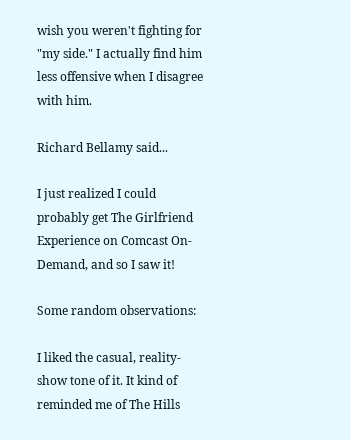wish you weren't fighting for "my side." I actually find him less offensive when I disagree with him.

Richard Bellamy said...

I just realized I could probably get The Girlfriend Experience on Comcast On-Demand, and so I saw it!

Some random observations:

I liked the casual, reality-show tone of it. It kind of reminded me of The Hills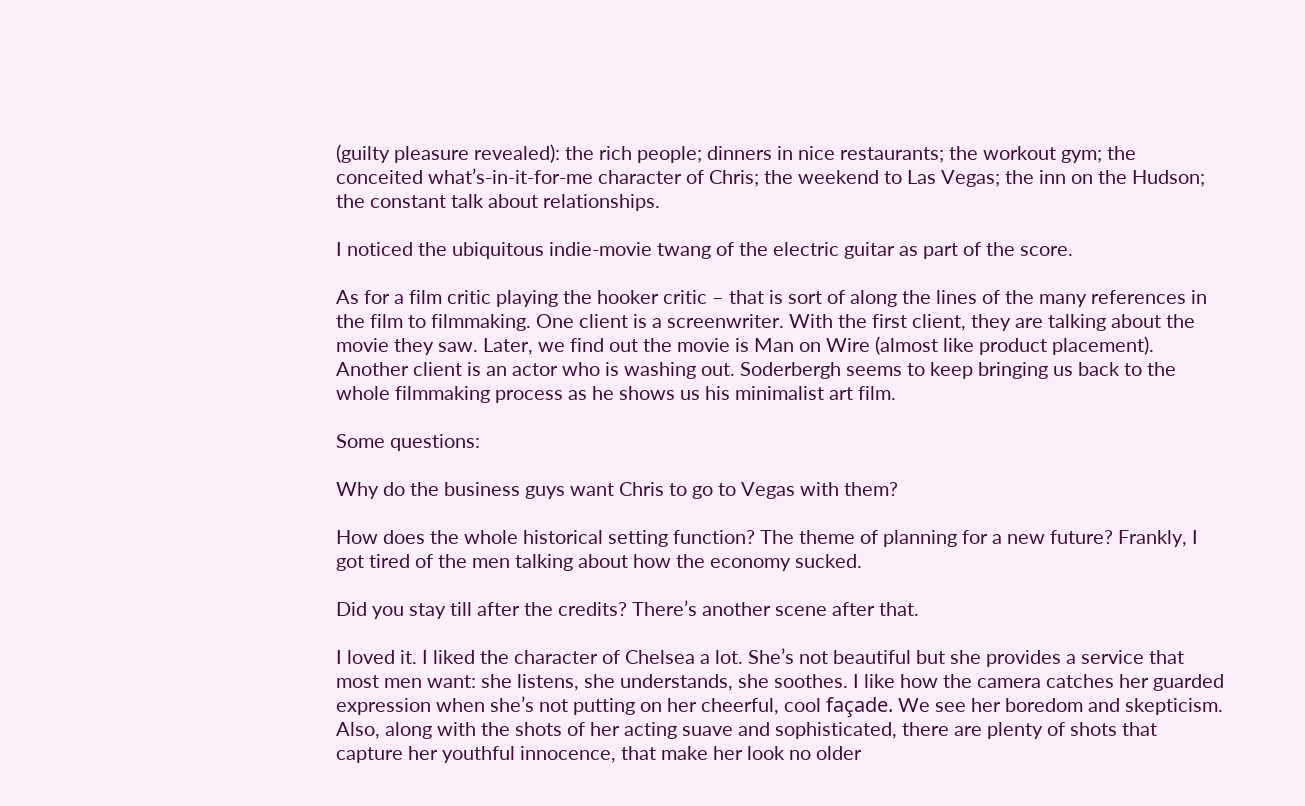(guilty pleasure revealed): the rich people; dinners in nice restaurants; the workout gym; the conceited what’s-in-it-for-me character of Chris; the weekend to Las Vegas; the inn on the Hudson; the constant talk about relationships.

I noticed the ubiquitous indie-movie twang of the electric guitar as part of the score.

As for a film critic playing the hooker critic – that is sort of along the lines of the many references in the film to filmmaking. One client is a screenwriter. With the first client, they are talking about the movie they saw. Later, we find out the movie is Man on Wire (almost like product placement). Another client is an actor who is washing out. Soderbergh seems to keep bringing us back to the whole filmmaking process as he shows us his minimalist art film.

Some questions:

Why do the business guys want Chris to go to Vegas with them?

How does the whole historical setting function? The theme of planning for a new future? Frankly, I got tired of the men talking about how the economy sucked.

Did you stay till after the credits? There’s another scene after that.

I loved it. I liked the character of Chelsea a lot. She’s not beautiful but she provides a service that most men want: she listens, she understands, she soothes. I like how the camera catches her guarded expression when she’s not putting on her cheerful, cool façade. We see her boredom and skepticism. Also, along with the shots of her acting suave and sophisticated, there are plenty of shots that capture her youthful innocence, that make her look no older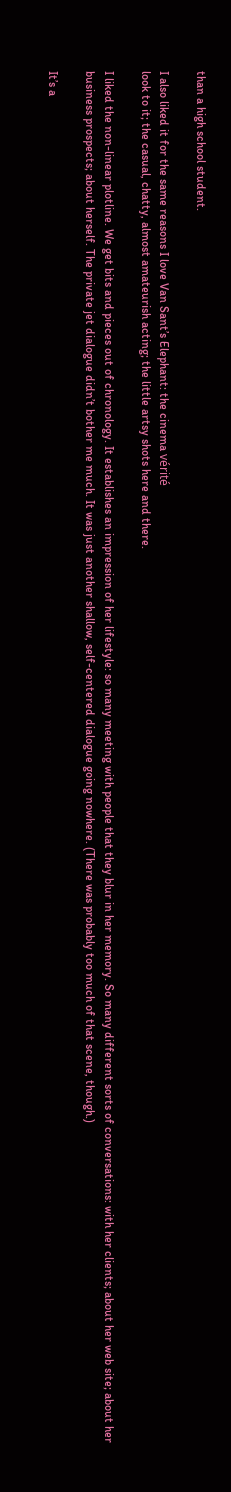than a high school student.

I also liked it for the same reasons I love Van Sant’s Elephant: the cinema vérité
look to it; the casual, chatty, almost amateurish acting; the little artsy shots here and there.

I liked the non-linear plotline. We get bits and pieces out of chronology. It establishes an impression of her lifestyle: so many meeting with people that they blur in her memory. So many different sorts of conversations: with her clients; about her web site; about her business prospects; about herself. The private jet dialogue didn’t bother me much. It was just another shallow, self-centered dialogue going nowhere. (There was probably too much of that scene, though.)

It’s a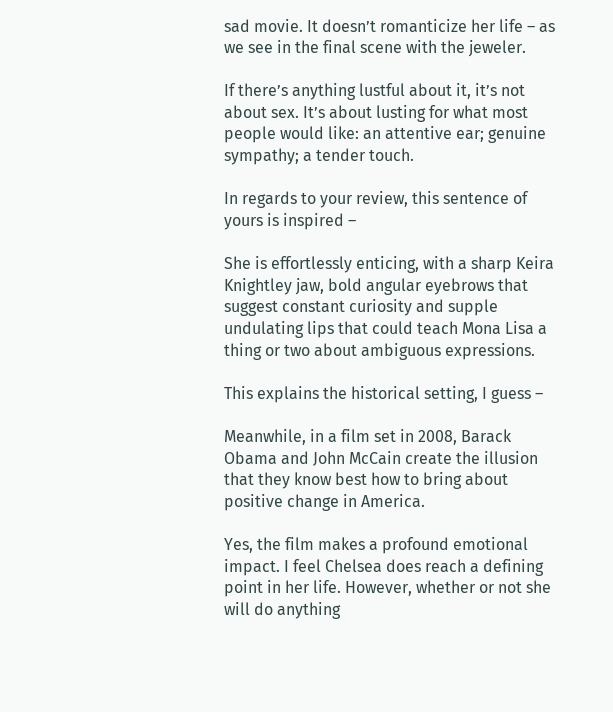sad movie. It doesn’t romanticize her life – as we see in the final scene with the jeweler.

If there’s anything lustful about it, it’s not about sex. It’s about lusting for what most people would like: an attentive ear; genuine sympathy; a tender touch.

In regards to your review, this sentence of yours is inspired –

She is effortlessly enticing, with a sharp Keira Knightley jaw, bold angular eyebrows that suggest constant curiosity and supple undulating lips that could teach Mona Lisa a thing or two about ambiguous expressions.

This explains the historical setting, I guess –

Meanwhile, in a film set in 2008, Barack Obama and John McCain create the illusion that they know best how to bring about positive change in America.

Yes, the film makes a profound emotional impact. I feel Chelsea does reach a defining point in her life. However, whether or not she will do anything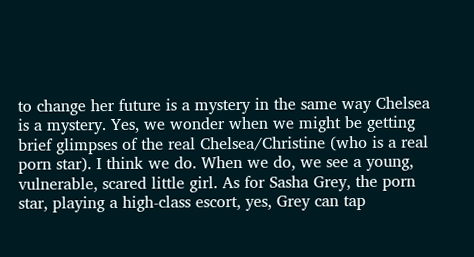to change her future is a mystery in the same way Chelsea is a mystery. Yes, we wonder when we might be getting brief glimpses of the real Chelsea/Christine (who is a real porn star). I think we do. When we do, we see a young, vulnerable, scared little girl. As for Sasha Grey, the porn star, playing a high-class escort, yes, Grey can tap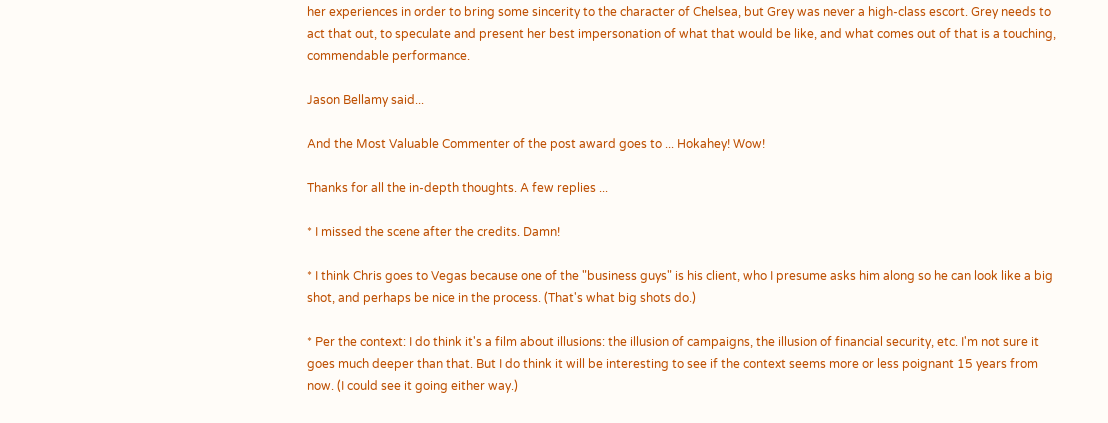her experiences in order to bring some sincerity to the character of Chelsea, but Grey was never a high-class escort. Grey needs to act that out, to speculate and present her best impersonation of what that would be like, and what comes out of that is a touching, commendable performance.

Jason Bellamy said...

And the Most Valuable Commenter of the post award goes to ... Hokahey! Wow!

Thanks for all the in-depth thoughts. A few replies ...

* I missed the scene after the credits. Damn!

* I think Chris goes to Vegas because one of the "business guys" is his client, who I presume asks him along so he can look like a big shot, and perhaps be nice in the process. (That's what big shots do.)

* Per the context: I do think it's a film about illusions: the illusion of campaigns, the illusion of financial security, etc. I'm not sure it goes much deeper than that. But I do think it will be interesting to see if the context seems more or less poignant 15 years from now. (I could see it going either way.)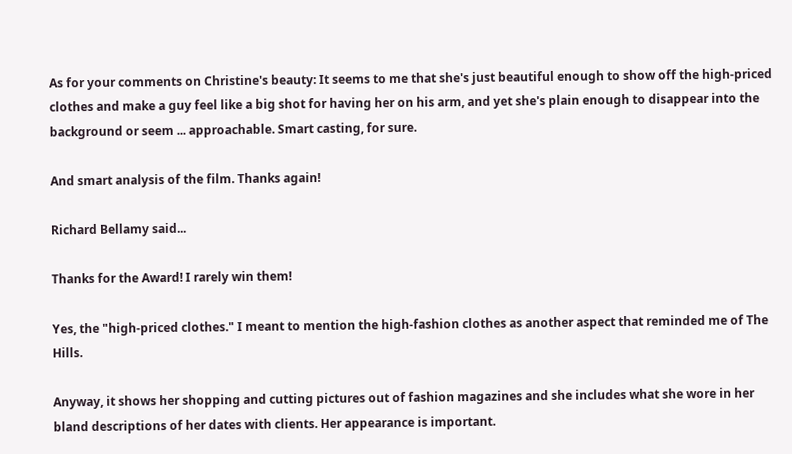As for your comments on Christine's beauty: It seems to me that she's just beautiful enough to show off the high-priced clothes and make a guy feel like a big shot for having her on his arm, and yet she's plain enough to disappear into the background or seem ... approachable. Smart casting, for sure.

And smart analysis of the film. Thanks again!

Richard Bellamy said...

Thanks for the Award! I rarely win them!

Yes, the "high-priced clothes." I meant to mention the high-fashion clothes as another aspect that reminded me of The Hills.

Anyway, it shows her shopping and cutting pictures out of fashion magazines and she includes what she wore in her bland descriptions of her dates with clients. Her appearance is important.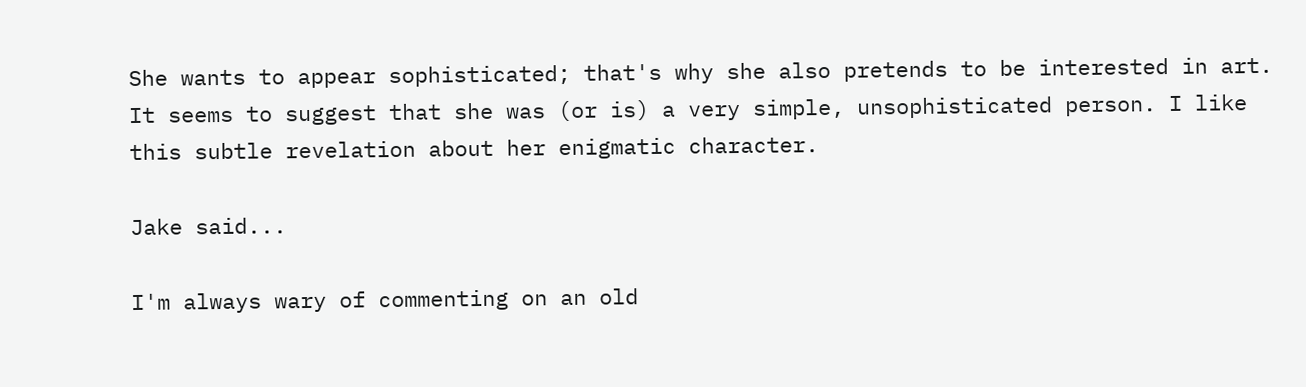She wants to appear sophisticated; that's why she also pretends to be interested in art. It seems to suggest that she was (or is) a very simple, unsophisticated person. I like this subtle revelation about her enigmatic character.

Jake said...

I'm always wary of commenting on an old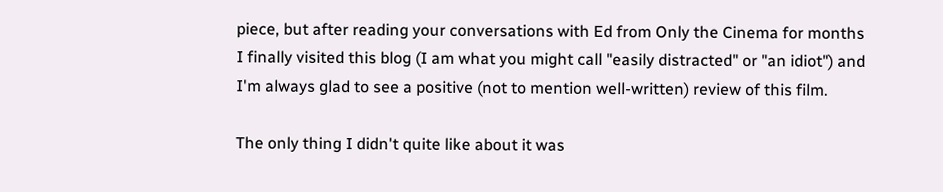piece, but after reading your conversations with Ed from Only the Cinema for months I finally visited this blog (I am what you might call "easily distracted" or "an idiot") and I'm always glad to see a positive (not to mention well-written) review of this film.

The only thing I didn't quite like about it was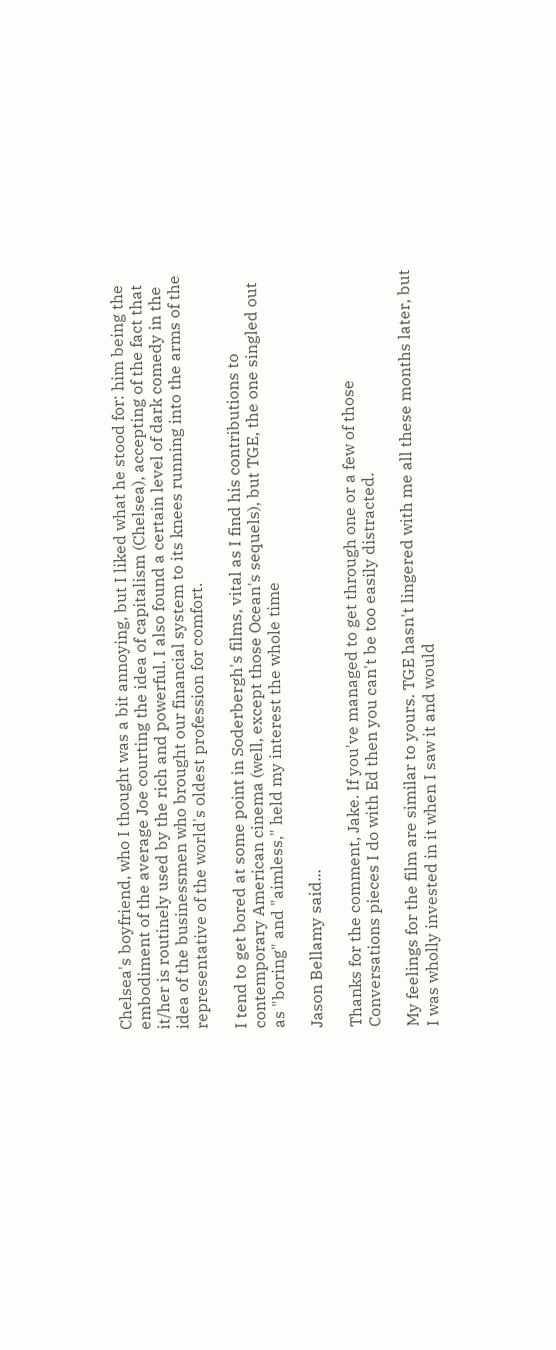Chelsea's boyfriend, who I thought was a bit annoying, but I liked what he stood for: him being the embodiment of the average Joe courting the idea of capitalism (Chelsea), accepting of the fact that it/her is routinely used by the rich and powerful. I also found a certain level of dark comedy in the idea of the businessmen who brought our financial system to its knees running into the arms of the representative of the world's oldest profession for comfort.

I tend to get bored at some point in Soderbergh's films, vital as I find his contributions to contemporary American cinema (well, except those Ocean's sequels), but TGE, the one singled out as "boring" and "aimless," held my interest the whole time

Jason Bellamy said...

Thanks for the comment, Jake. If you've managed to get through one or a few of those Conversations pieces I do with Ed then you can't be too easily distracted.

My feelings for the film are similar to yours. TGE hasn't lingered with me all these months later, but I was wholly invested in it when I saw it and would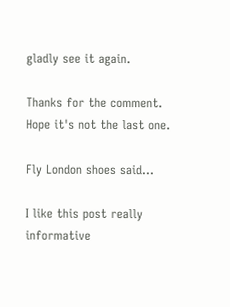gladly see it again.

Thanks for the comment. Hope it's not the last one.

Fly London shoes said...

I like this post really informative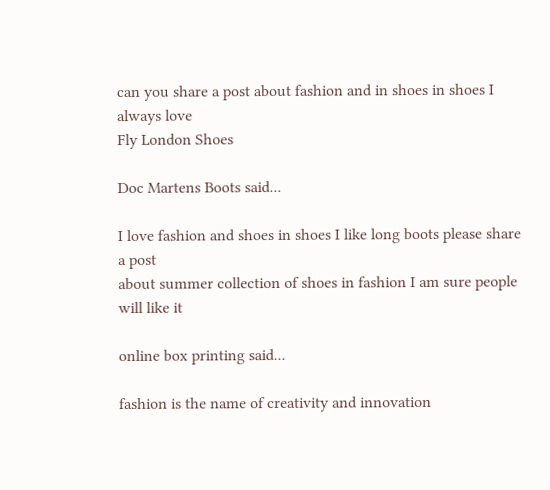can you share a post about fashion and in shoes in shoes I always love
Fly London Shoes

Doc Martens Boots said...

I love fashion and shoes in shoes I like long boots please share a post
about summer collection of shoes in fashion I am sure people will like it

online box printing said...

fashion is the name of creativity and innovation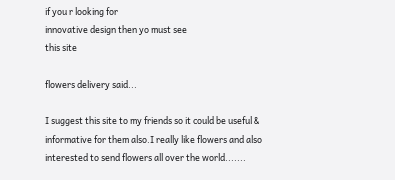if you r looking for
innovative design then yo must see
this site

flowers delivery said...

I suggest this site to my friends so it could be useful & informative for them also.I really like flowers and also interested to send flowers all over the world.......